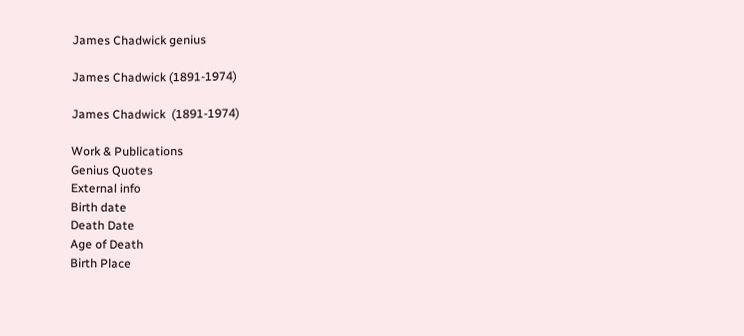James Chadwick genius

James Chadwick (1891-1974)

James Chadwick  (1891-1974)

Work & Publications
Genius Quotes
External info
Birth date
Death Date
Age of Death
Birth Place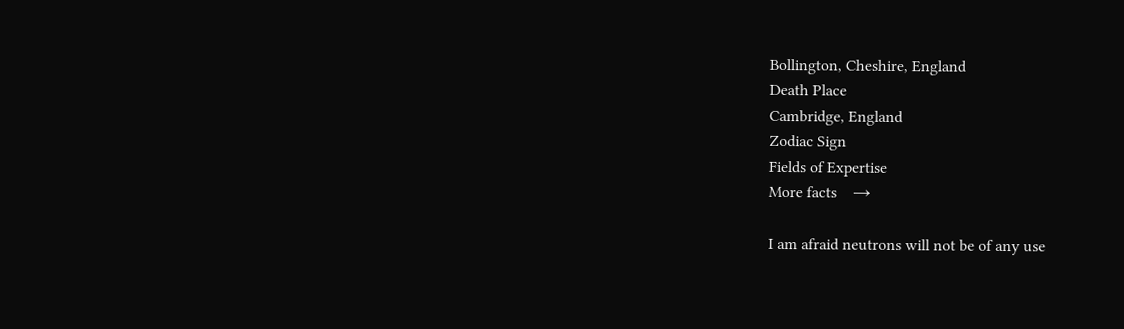Bollington, Cheshire, England
Death Place
Cambridge, England
Zodiac Sign
Fields of Expertise
More facts    →

I am afraid neutrons will not be of any use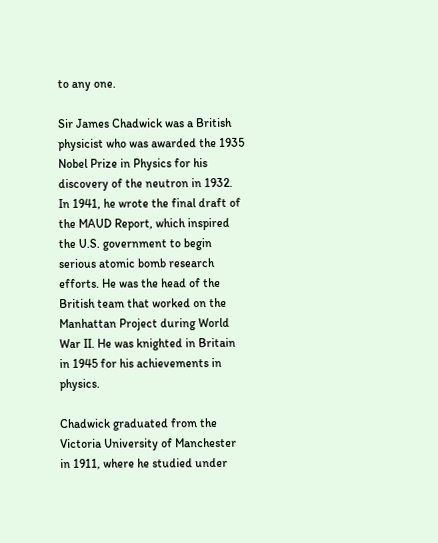to any one.

Sir James Chadwick was a British physicist who was awarded the 1935 Nobel Prize in Physics for his discovery of the neutron in 1932. In 1941, he wrote the final draft of the MAUD Report, which inspired the U.S. government to begin serious atomic bomb research efforts. He was the head of the British team that worked on the Manhattan Project during World War II. He was knighted in Britain in 1945 for his achievements in physics.

Chadwick graduated from the Victoria University of Manchester in 1911, where he studied under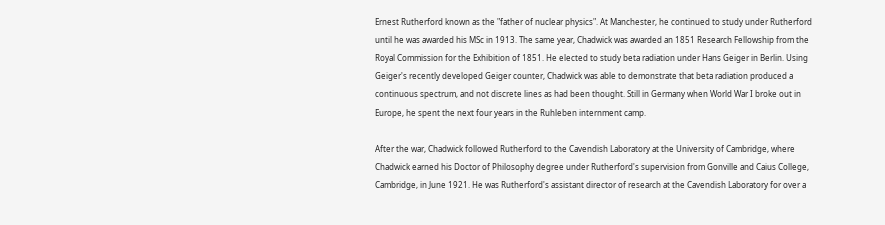Ernest Rutherford known as the "father of nuclear physics". At Manchester, he continued to study under Rutherford until he was awarded his MSc in 1913. The same year, Chadwick was awarded an 1851 Research Fellowship from the Royal Commission for the Exhibition of 1851. He elected to study beta radiation under Hans Geiger in Berlin. Using Geiger's recently developed Geiger counter, Chadwick was able to demonstrate that beta radiation produced a continuous spectrum, and not discrete lines as had been thought. Still in Germany when World War I broke out in Europe, he spent the next four years in the Ruhleben internment camp.

After the war, Chadwick followed Rutherford to the Cavendish Laboratory at the University of Cambridge, where Chadwick earned his Doctor of Philosophy degree under Rutherford's supervision from Gonville and Caius College, Cambridge, in June 1921. He was Rutherford's assistant director of research at the Cavendish Laboratory for over a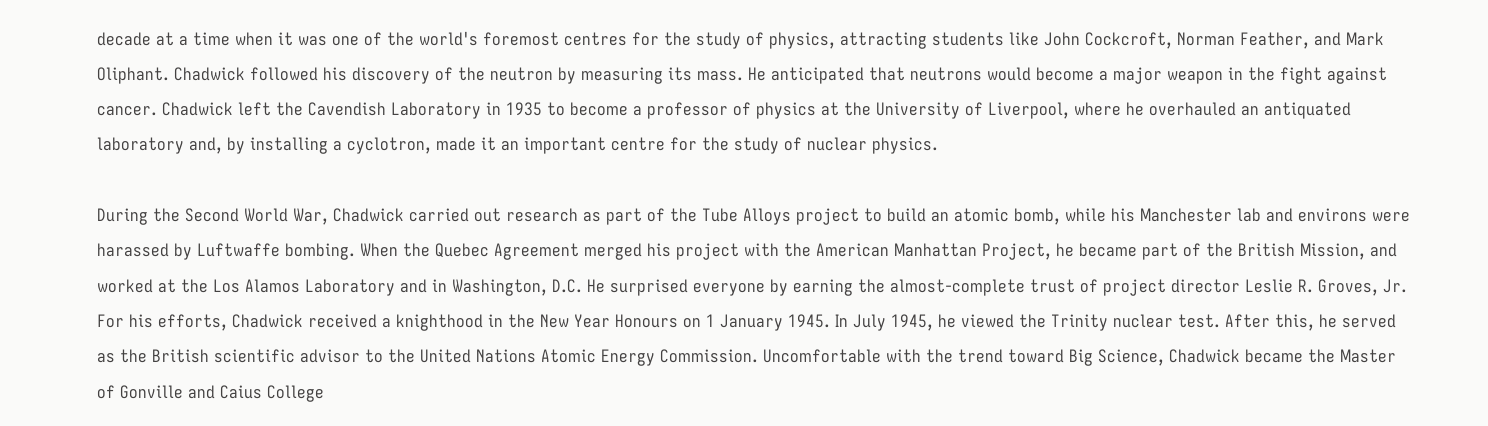decade at a time when it was one of the world's foremost centres for the study of physics, attracting students like John Cockcroft, Norman Feather, and Mark Oliphant. Chadwick followed his discovery of the neutron by measuring its mass. He anticipated that neutrons would become a major weapon in the fight against cancer. Chadwick left the Cavendish Laboratory in 1935 to become a professor of physics at the University of Liverpool, where he overhauled an antiquated laboratory and, by installing a cyclotron, made it an important centre for the study of nuclear physics.

During the Second World War, Chadwick carried out research as part of the Tube Alloys project to build an atomic bomb, while his Manchester lab and environs were harassed by Luftwaffe bombing. When the Quebec Agreement merged his project with the American Manhattan Project, he became part of the British Mission, and worked at the Los Alamos Laboratory and in Washington, D.C. He surprised everyone by earning the almost-complete trust of project director Leslie R. Groves, Jr. For his efforts, Chadwick received a knighthood in the New Year Honours on 1 January 1945. In July 1945, he viewed the Trinity nuclear test. After this, he served as the British scientific advisor to the United Nations Atomic Energy Commission. Uncomfortable with the trend toward Big Science, Chadwick became the Master of Gonville and Caius College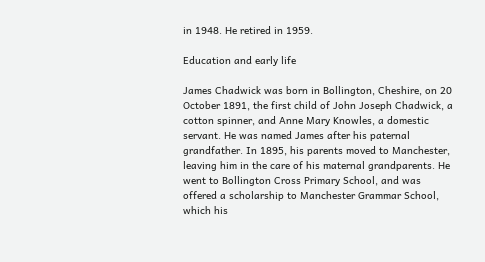in 1948. He retired in 1959.

Education and early life

James Chadwick was born in Bollington, Cheshire, on 20 October 1891, the first child of John Joseph Chadwick, a cotton spinner, and Anne Mary Knowles, a domestic servant. He was named James after his paternal grandfather. In 1895, his parents moved to Manchester, leaving him in the care of his maternal grandparents. He went to Bollington Cross Primary School, and was offered a scholarship to Manchester Grammar School, which his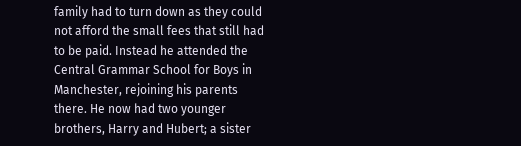family had to turn down as they could not afford the small fees that still had to be paid. Instead he attended the Central Grammar School for Boys in Manchester, rejoining his parents there. He now had two younger brothers, Harry and Hubert; a sister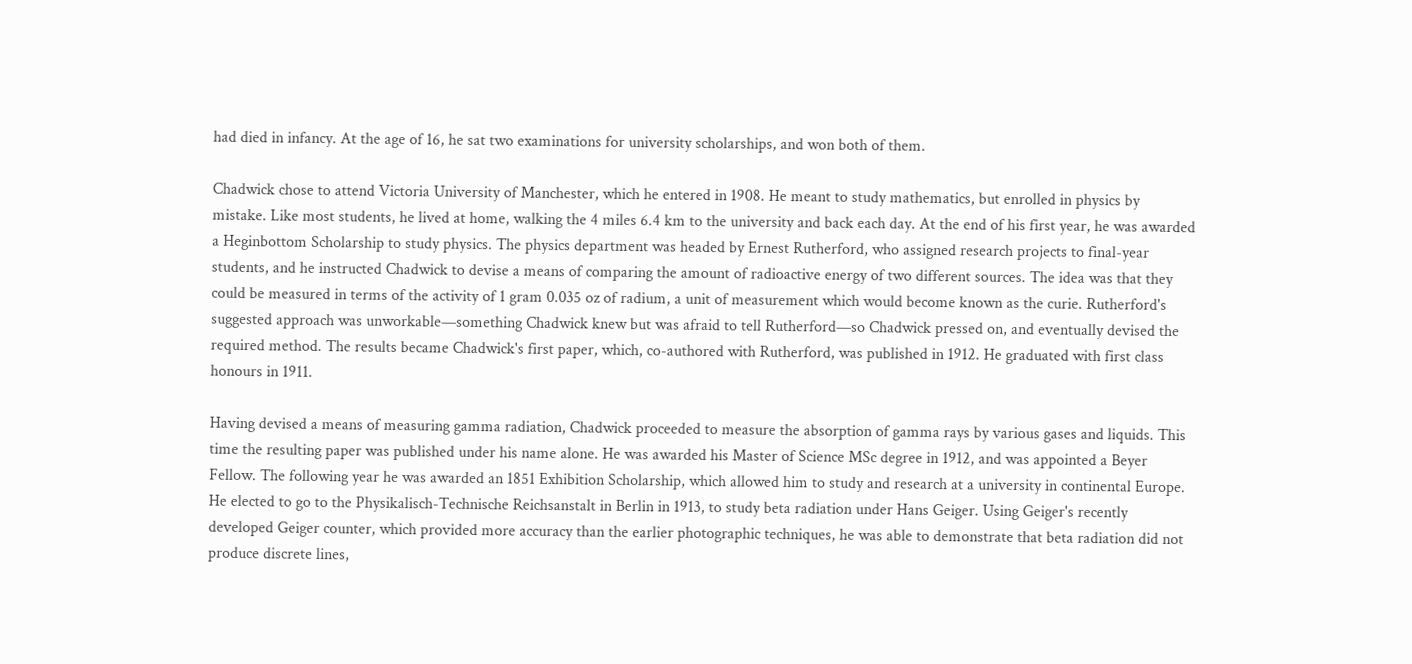had died in infancy. At the age of 16, he sat two examinations for university scholarships, and won both of them.

Chadwick chose to attend Victoria University of Manchester, which he entered in 1908. He meant to study mathematics, but enrolled in physics by mistake. Like most students, he lived at home, walking the 4 miles 6.4 km to the university and back each day. At the end of his first year, he was awarded a Heginbottom Scholarship to study physics. The physics department was headed by Ernest Rutherford, who assigned research projects to final-year students, and he instructed Chadwick to devise a means of comparing the amount of radioactive energy of two different sources. The idea was that they could be measured in terms of the activity of 1 gram 0.035 oz of radium, a unit of measurement which would become known as the curie. Rutherford's suggested approach was unworkable—something Chadwick knew but was afraid to tell Rutherford—so Chadwick pressed on, and eventually devised the required method. The results became Chadwick's first paper, which, co-authored with Rutherford, was published in 1912. He graduated with first class honours in 1911.

Having devised a means of measuring gamma radiation, Chadwick proceeded to measure the absorption of gamma rays by various gases and liquids. This time the resulting paper was published under his name alone. He was awarded his Master of Science MSc degree in 1912, and was appointed a Beyer Fellow. The following year he was awarded an 1851 Exhibition Scholarship, which allowed him to study and research at a university in continental Europe. He elected to go to the Physikalisch-Technische Reichsanstalt in Berlin in 1913, to study beta radiation under Hans Geiger. Using Geiger's recently developed Geiger counter, which provided more accuracy than the earlier photographic techniques, he was able to demonstrate that beta radiation did not produce discrete lines,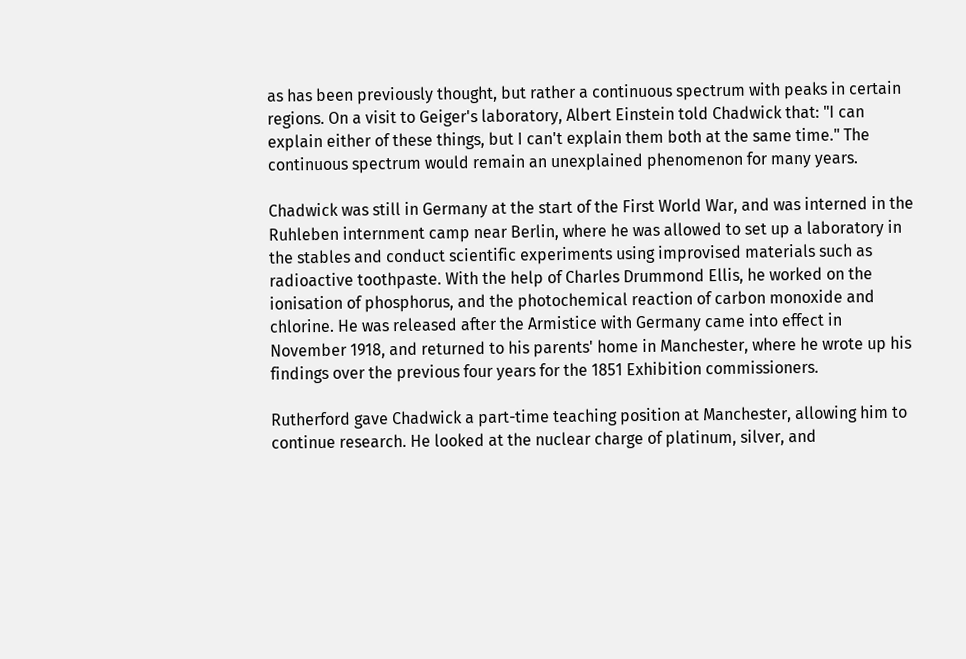as has been previously thought, but rather a continuous spectrum with peaks in certain regions. On a visit to Geiger's laboratory, Albert Einstein told Chadwick that: "I can explain either of these things, but I can't explain them both at the same time." The continuous spectrum would remain an unexplained phenomenon for many years.

Chadwick was still in Germany at the start of the First World War, and was interned in the Ruhleben internment camp near Berlin, where he was allowed to set up a laboratory in the stables and conduct scientific experiments using improvised materials such as radioactive toothpaste. With the help of Charles Drummond Ellis, he worked on the ionisation of phosphorus, and the photochemical reaction of carbon monoxide and chlorine. He was released after the Armistice with Germany came into effect in November 1918, and returned to his parents' home in Manchester, where he wrote up his findings over the previous four years for the 1851 Exhibition commissioners.

Rutherford gave Chadwick a part-time teaching position at Manchester, allowing him to continue research. He looked at the nuclear charge of platinum, silver, and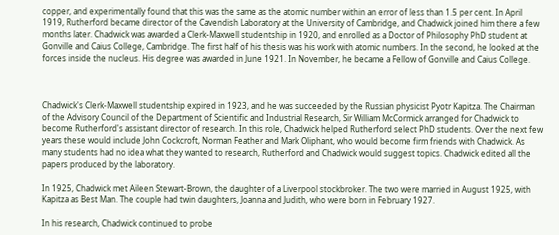copper, and experimentally found that this was the same as the atomic number within an error of less than 1.5 per cent. In April 1919, Rutherford became director of the Cavendish Laboratory at the University of Cambridge, and Chadwick joined him there a few months later. Chadwick was awarded a Clerk-Maxwell studentship in 1920, and enrolled as a Doctor of Philosophy PhD student at Gonville and Caius College, Cambridge. The first half of his thesis was his work with atomic numbers. In the second, he looked at the forces inside the nucleus. His degree was awarded in June 1921. In November, he became a Fellow of Gonville and Caius College.



Chadwick's Clerk-Maxwell studentship expired in 1923, and he was succeeded by the Russian physicist Pyotr Kapitza. The Chairman of the Advisory Council of the Department of Scientific and Industrial Research, Sir William McCormick arranged for Chadwick to become Rutherford's assistant director of research. In this role, Chadwick helped Rutherford select PhD students. Over the next few years these would include John Cockcroft, Norman Feather and Mark Oliphant, who would become firm friends with Chadwick. As many students had no idea what they wanted to research, Rutherford and Chadwick would suggest topics. Chadwick edited all the papers produced by the laboratory.

In 1925, Chadwick met Aileen Stewart-Brown, the daughter of a Liverpool stockbroker. The two were married in August 1925, with Kapitza as Best Man. The couple had twin daughters, Joanna and Judith, who were born in February 1927.

In his research, Chadwick continued to probe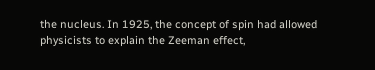the nucleus. In 1925, the concept of spin had allowed physicists to explain the Zeeman effect,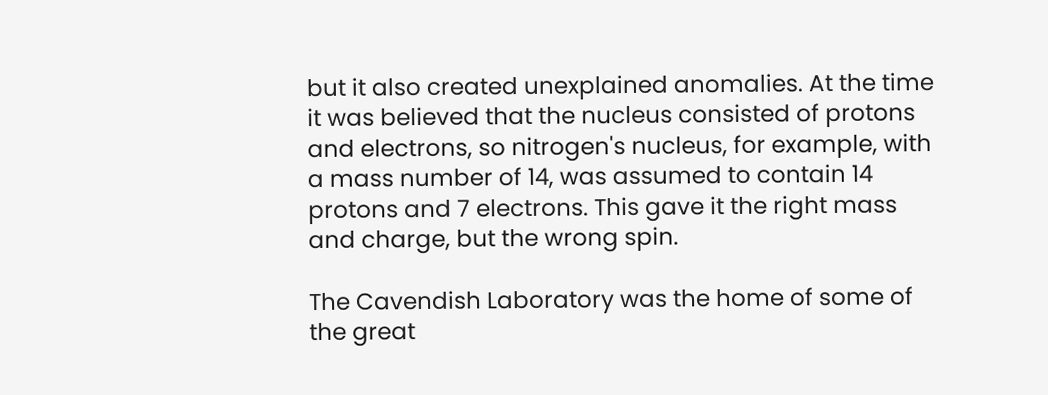but it also created unexplained anomalies. At the time it was believed that the nucleus consisted of protons and electrons, so nitrogen's nucleus, for example, with a mass number of 14, was assumed to contain 14 protons and 7 electrons. This gave it the right mass and charge, but the wrong spin.

The Cavendish Laboratory was the home of some of the great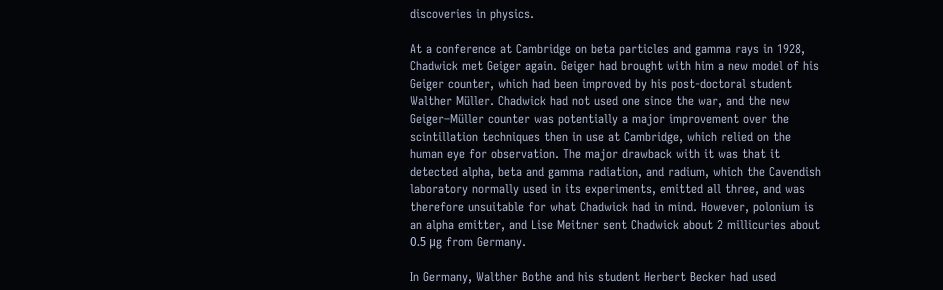discoveries in physics.

At a conference at Cambridge on beta particles and gamma rays in 1928, Chadwick met Geiger again. Geiger had brought with him a new model of his Geiger counter, which had been improved by his post-doctoral student Walther Müller. Chadwick had not used one since the war, and the new Geiger–Müller counter was potentially a major improvement over the scintillation techniques then in use at Cambridge, which relied on the human eye for observation. The major drawback with it was that it detected alpha, beta and gamma radiation, and radium, which the Cavendish laboratory normally used in its experiments, emitted all three, and was therefore unsuitable for what Chadwick had in mind. However, polonium is an alpha emitter, and Lise Meitner sent Chadwick about 2 millicuries about 0.5 μg from Germany.

In Germany, Walther Bothe and his student Herbert Becker had used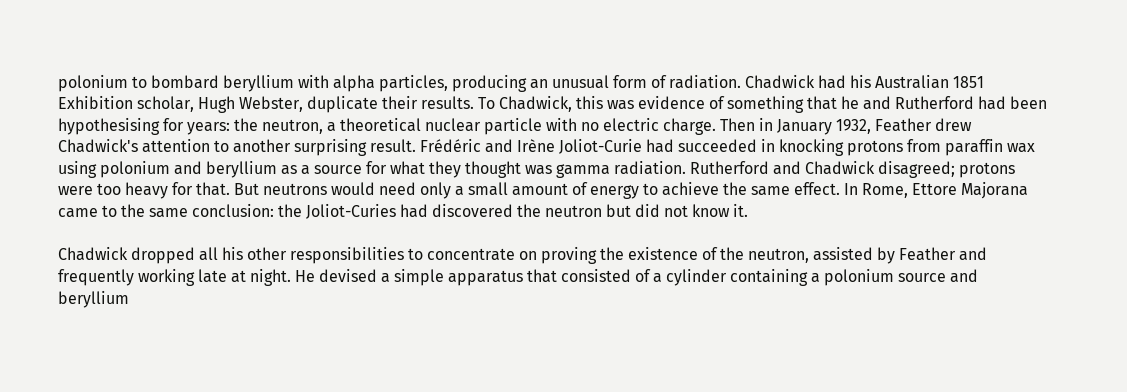polonium to bombard beryllium with alpha particles, producing an unusual form of radiation. Chadwick had his Australian 1851 Exhibition scholar, Hugh Webster, duplicate their results. To Chadwick, this was evidence of something that he and Rutherford had been hypothesising for years: the neutron, a theoretical nuclear particle with no electric charge. Then in January 1932, Feather drew Chadwick's attention to another surprising result. Frédéric and Irène Joliot-Curie had succeeded in knocking protons from paraffin wax using polonium and beryllium as a source for what they thought was gamma radiation. Rutherford and Chadwick disagreed; protons were too heavy for that. But neutrons would need only a small amount of energy to achieve the same effect. In Rome, Ettore Majorana came to the same conclusion: the Joliot-Curies had discovered the neutron but did not know it.

Chadwick dropped all his other responsibilities to concentrate on proving the existence of the neutron, assisted by Feather and frequently working late at night. He devised a simple apparatus that consisted of a cylinder containing a polonium source and beryllium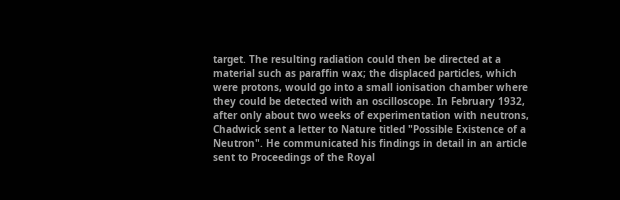target. The resulting radiation could then be directed at a material such as paraffin wax; the displaced particles, which were protons, would go into a small ionisation chamber where they could be detected with an oscilloscope. In February 1932, after only about two weeks of experimentation with neutrons, Chadwick sent a letter to Nature titled "Possible Existence of a Neutron". He communicated his findings in detail in an article sent to Proceedings of the Royal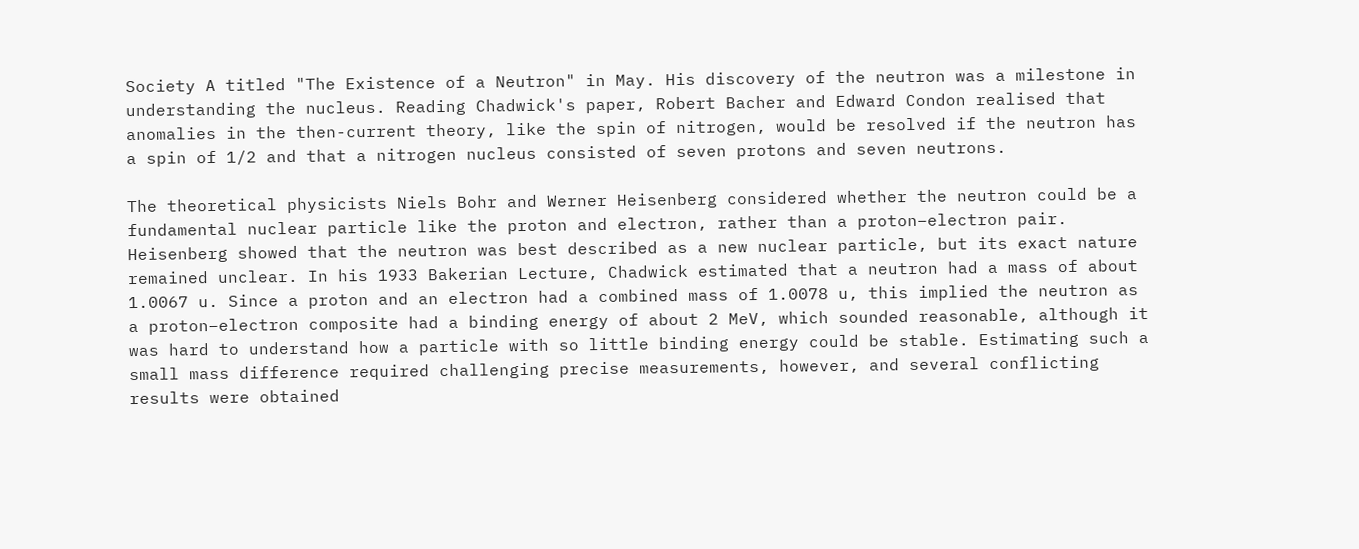Society A titled "The Existence of a Neutron" in May. His discovery of the neutron was a milestone in understanding the nucleus. Reading Chadwick's paper, Robert Bacher and Edward Condon realised that anomalies in the then-current theory, like the spin of nitrogen, would be resolved if the neutron has a spin of 1/2 and that a nitrogen nucleus consisted of seven protons and seven neutrons.

The theoretical physicists Niels Bohr and Werner Heisenberg considered whether the neutron could be a fundamental nuclear particle like the proton and electron, rather than a proton–electron pair. Heisenberg showed that the neutron was best described as a new nuclear particle, but its exact nature remained unclear. In his 1933 Bakerian Lecture, Chadwick estimated that a neutron had a mass of about 1.0067 u. Since a proton and an electron had a combined mass of 1.0078 u, this implied the neutron as a proton–electron composite had a binding energy of about 2 MeV, which sounded reasonable, although it was hard to understand how a particle with so little binding energy could be stable. Estimating such a small mass difference required challenging precise measurements, however, and several conflicting results were obtained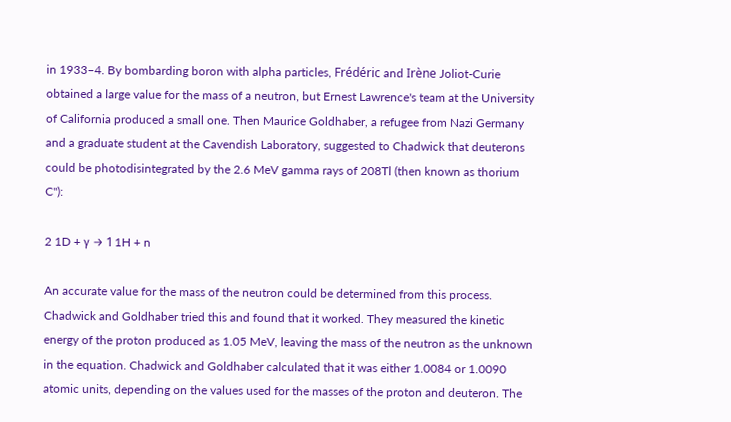in 1933–4. By bombarding boron with alpha particles, Frédéric and Irène Joliot-Curie obtained a large value for the mass of a neutron, but Ernest Lawrence's team at the University of California produced a small one. Then Maurice Goldhaber, a refugee from Nazi Germany and a graduate student at the Cavendish Laboratory, suggested to Chadwick that deuterons could be photodisintegrated by the 2.6 MeV gamma rays of 208Tl (then known as thorium C"):

2 1D + γ → 1 1H + n

An accurate value for the mass of the neutron could be determined from this process. Chadwick and Goldhaber tried this and found that it worked. They measured the kinetic energy of the proton produced as 1.05 MeV, leaving the mass of the neutron as the unknown in the equation. Chadwick and Goldhaber calculated that it was either 1.0084 or 1.0090 atomic units, depending on the values used for the masses of the proton and deuteron. The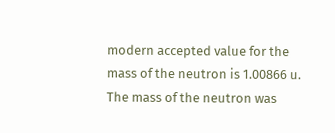modern accepted value for the mass of the neutron is 1.00866 u. The mass of the neutron was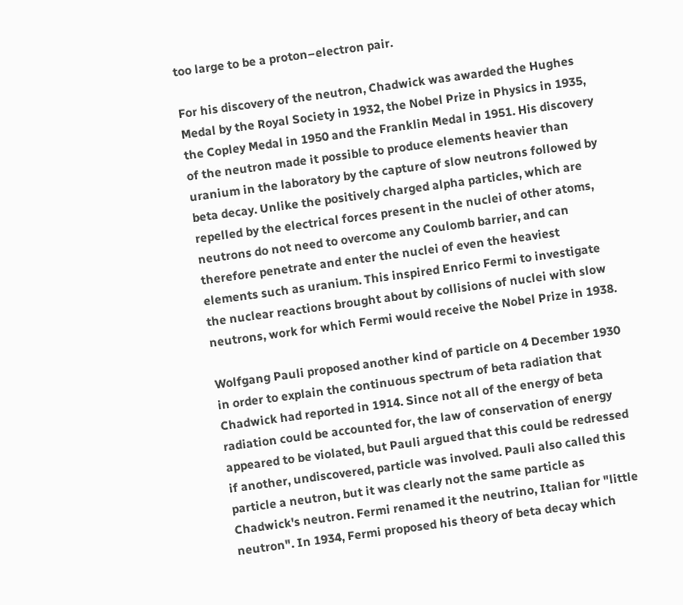too large to be a proton–electron pair.

For his discovery of the neutron, Chadwick was awarded the Hughes Medal by the Royal Society in 1932, the Nobel Prize in Physics in 1935, the Copley Medal in 1950 and the Franklin Medal in 1951. His discovery of the neutron made it possible to produce elements heavier than uranium in the laboratory by the capture of slow neutrons followed by beta decay. Unlike the positively charged alpha particles, which are repelled by the electrical forces present in the nuclei of other atoms, neutrons do not need to overcome any Coulomb barrier, and can therefore penetrate and enter the nuclei of even the heaviest elements such as uranium. This inspired Enrico Fermi to investigate the nuclear reactions brought about by collisions of nuclei with slow neutrons, work for which Fermi would receive the Nobel Prize in 1938.

Wolfgang Pauli proposed another kind of particle on 4 December 1930 in order to explain the continuous spectrum of beta radiation that Chadwick had reported in 1914. Since not all of the energy of beta radiation could be accounted for, the law of conservation of energy appeared to be violated, but Pauli argued that this could be redressed if another, undiscovered, particle was involved. Pauli also called this particle a neutron, but it was clearly not the same particle as Chadwick's neutron. Fermi renamed it the neutrino, Italian for "little neutron". In 1934, Fermi proposed his theory of beta decay which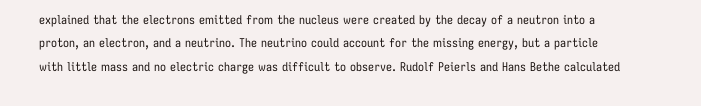explained that the electrons emitted from the nucleus were created by the decay of a neutron into a proton, an electron, and a neutrino. The neutrino could account for the missing energy, but a particle with little mass and no electric charge was difficult to observe. Rudolf Peierls and Hans Bethe calculated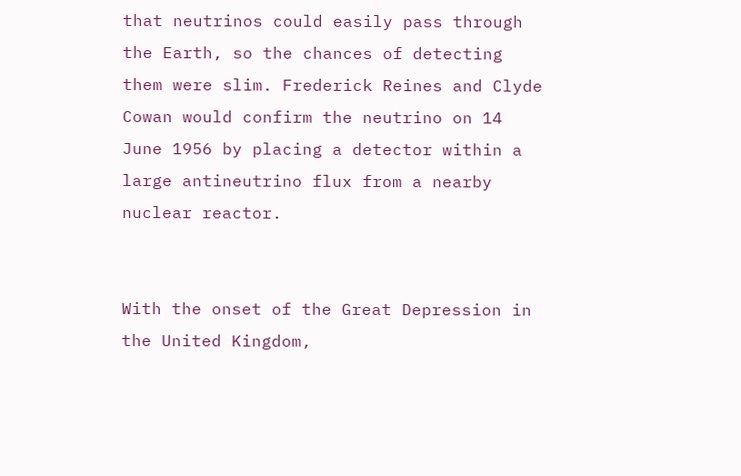that neutrinos could easily pass through the Earth, so the chances of detecting them were slim. Frederick Reines and Clyde Cowan would confirm the neutrino on 14 June 1956 by placing a detector within a large antineutrino flux from a nearby nuclear reactor.


With the onset of the Great Depression in the United Kingdom,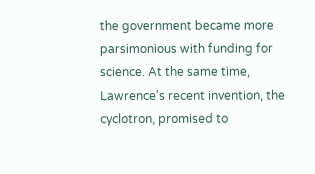the government became more parsimonious with funding for science. At the same time, Lawrence's recent invention, the cyclotron, promised to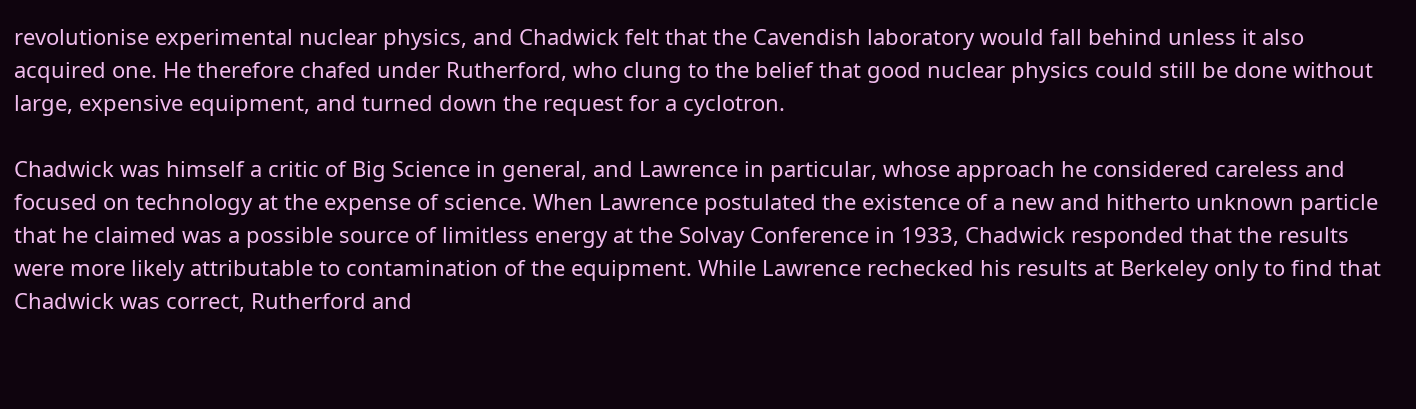revolutionise experimental nuclear physics, and Chadwick felt that the Cavendish laboratory would fall behind unless it also acquired one. He therefore chafed under Rutherford, who clung to the belief that good nuclear physics could still be done without large, expensive equipment, and turned down the request for a cyclotron.

Chadwick was himself a critic of Big Science in general, and Lawrence in particular, whose approach he considered careless and focused on technology at the expense of science. When Lawrence postulated the existence of a new and hitherto unknown particle that he claimed was a possible source of limitless energy at the Solvay Conference in 1933, Chadwick responded that the results were more likely attributable to contamination of the equipment. While Lawrence rechecked his results at Berkeley only to find that Chadwick was correct, Rutherford and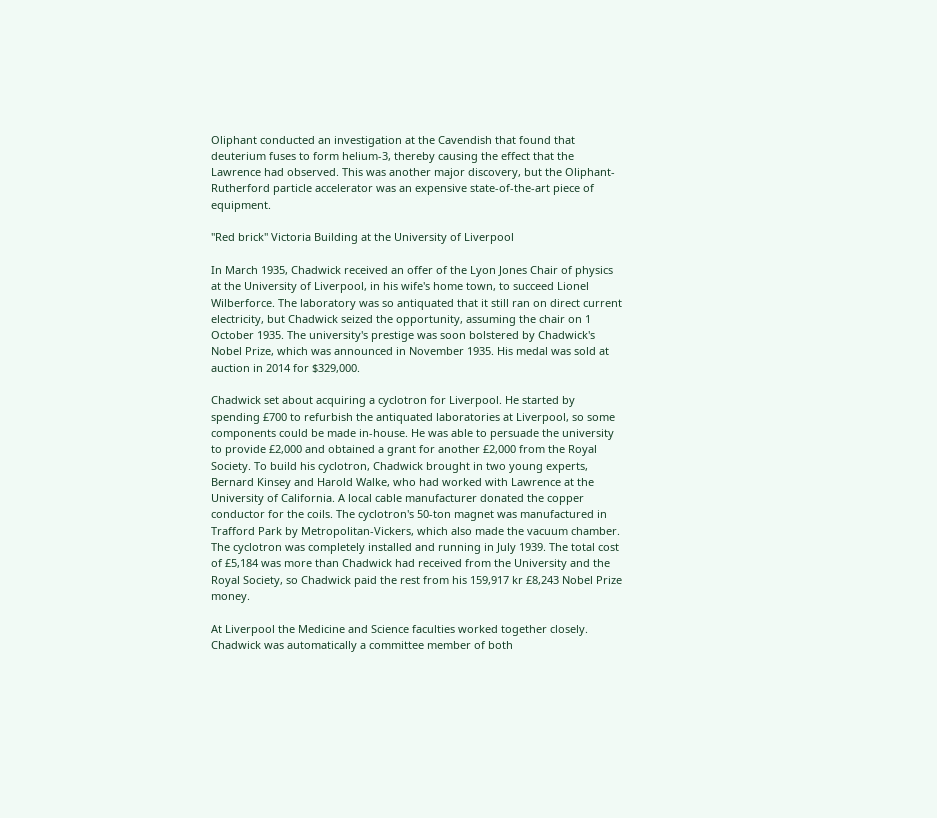Oliphant conducted an investigation at the Cavendish that found that deuterium fuses to form helium-3, thereby causing the effect that the Lawrence had observed. This was another major discovery, but the Oliphant-Rutherford particle accelerator was an expensive state-of-the-art piece of equipment.

"Red brick" Victoria Building at the University of Liverpool

In March 1935, Chadwick received an offer of the Lyon Jones Chair of physics at the University of Liverpool, in his wife's home town, to succeed Lionel Wilberforce. The laboratory was so antiquated that it still ran on direct current electricity, but Chadwick seized the opportunity, assuming the chair on 1 October 1935. The university's prestige was soon bolstered by Chadwick's Nobel Prize, which was announced in November 1935. His medal was sold at auction in 2014 for $329,000.

Chadwick set about acquiring a cyclotron for Liverpool. He started by spending £700 to refurbish the antiquated laboratories at Liverpool, so some components could be made in-house. He was able to persuade the university to provide £2,000 and obtained a grant for another £2,000 from the Royal Society. To build his cyclotron, Chadwick brought in two young experts, Bernard Kinsey and Harold Walke, who had worked with Lawrence at the University of California. A local cable manufacturer donated the copper conductor for the coils. The cyclotron's 50-ton magnet was manufactured in Trafford Park by Metropolitan-Vickers, which also made the vacuum chamber. The cyclotron was completely installed and running in July 1939. The total cost of £5,184 was more than Chadwick had received from the University and the Royal Society, so Chadwick paid the rest from his 159,917 kr £8,243 Nobel Prize money.

At Liverpool the Medicine and Science faculties worked together closely. Chadwick was automatically a committee member of both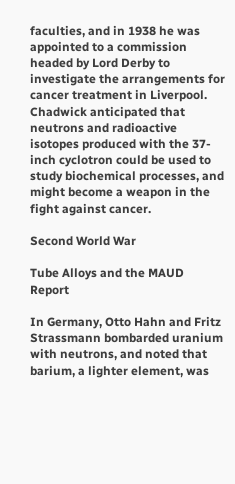faculties, and in 1938 he was appointed to a commission headed by Lord Derby to investigate the arrangements for cancer treatment in Liverpool. Chadwick anticipated that neutrons and radioactive isotopes produced with the 37-inch cyclotron could be used to study biochemical processes, and might become a weapon in the fight against cancer.

Second World War

Tube Alloys and the MAUD Report

In Germany, Otto Hahn and Fritz Strassmann bombarded uranium with neutrons, and noted that barium, a lighter element, was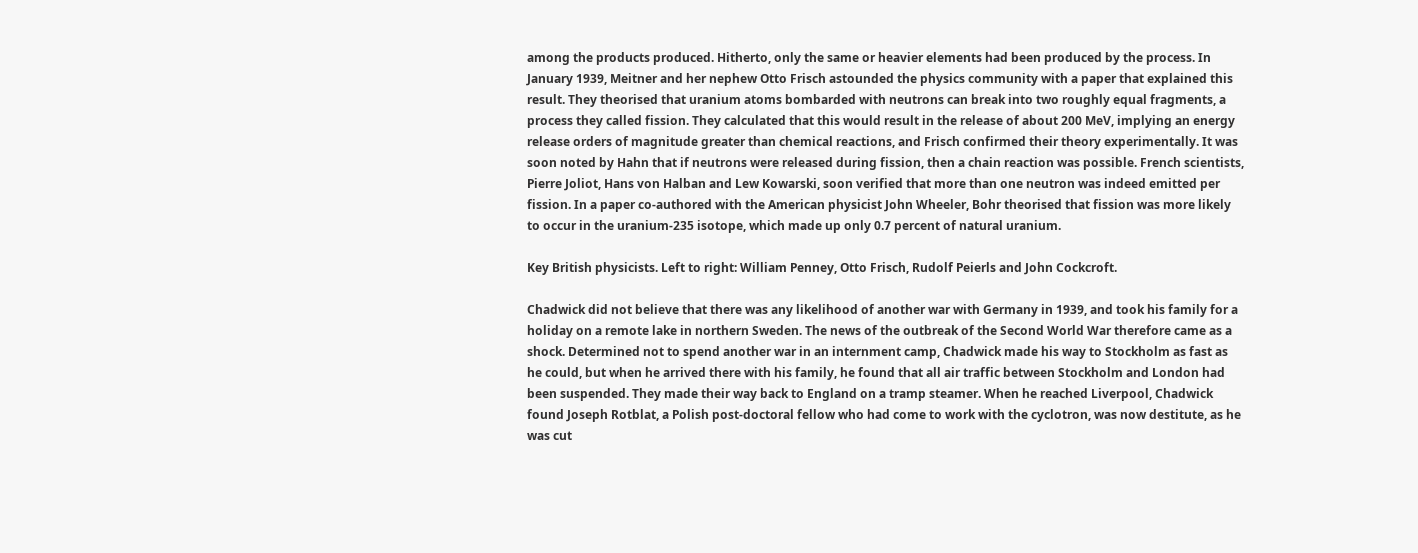among the products produced. Hitherto, only the same or heavier elements had been produced by the process. In January 1939, Meitner and her nephew Otto Frisch astounded the physics community with a paper that explained this result. They theorised that uranium atoms bombarded with neutrons can break into two roughly equal fragments, a process they called fission. They calculated that this would result in the release of about 200 MeV, implying an energy release orders of magnitude greater than chemical reactions, and Frisch confirmed their theory experimentally. It was soon noted by Hahn that if neutrons were released during fission, then a chain reaction was possible. French scientists, Pierre Joliot, Hans von Halban and Lew Kowarski, soon verified that more than one neutron was indeed emitted per fission. In a paper co-authored with the American physicist John Wheeler, Bohr theorised that fission was more likely to occur in the uranium-235 isotope, which made up only 0.7 percent of natural uranium.

Key British physicists. Left to right: William Penney, Otto Frisch, Rudolf Peierls and John Cockcroft.

Chadwick did not believe that there was any likelihood of another war with Germany in 1939, and took his family for a holiday on a remote lake in northern Sweden. The news of the outbreak of the Second World War therefore came as a shock. Determined not to spend another war in an internment camp, Chadwick made his way to Stockholm as fast as he could, but when he arrived there with his family, he found that all air traffic between Stockholm and London had been suspended. They made their way back to England on a tramp steamer. When he reached Liverpool, Chadwick found Joseph Rotblat, a Polish post-doctoral fellow who had come to work with the cyclotron, was now destitute, as he was cut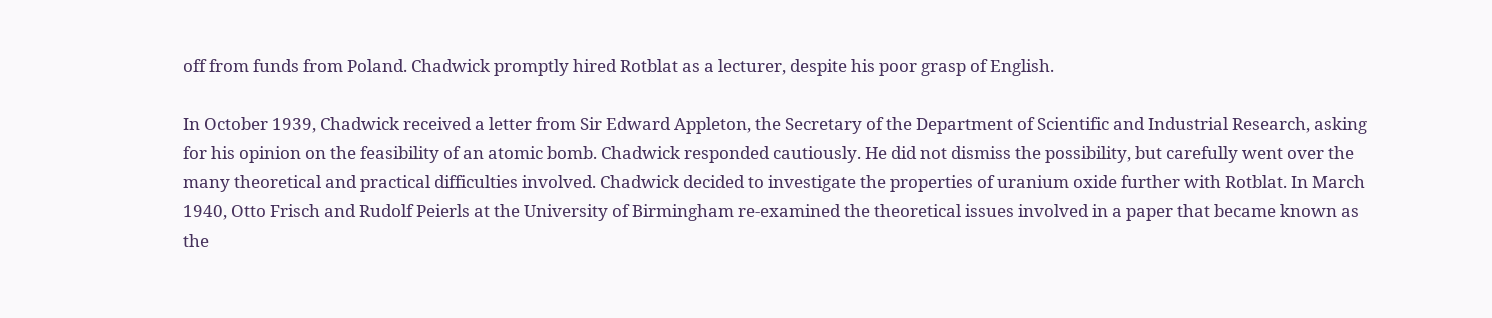off from funds from Poland. Chadwick promptly hired Rotblat as a lecturer, despite his poor grasp of English.

In October 1939, Chadwick received a letter from Sir Edward Appleton, the Secretary of the Department of Scientific and Industrial Research, asking for his opinion on the feasibility of an atomic bomb. Chadwick responded cautiously. He did not dismiss the possibility, but carefully went over the many theoretical and practical difficulties involved. Chadwick decided to investigate the properties of uranium oxide further with Rotblat. In March 1940, Otto Frisch and Rudolf Peierls at the University of Birmingham re-examined the theoretical issues involved in a paper that became known as the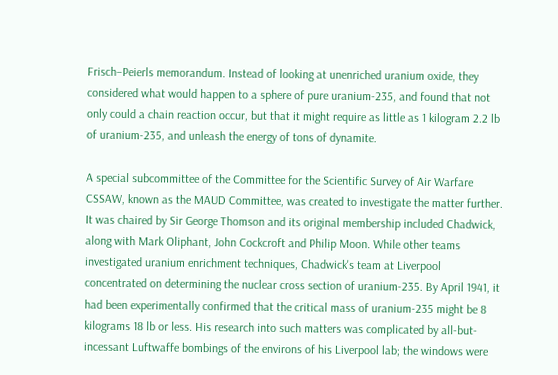Frisch–Peierls memorandum. Instead of looking at unenriched uranium oxide, they considered what would happen to a sphere of pure uranium-235, and found that not only could a chain reaction occur, but that it might require as little as 1 kilogram 2.2 lb of uranium-235, and unleash the energy of tons of dynamite.

A special subcommittee of the Committee for the Scientific Survey of Air Warfare CSSAW, known as the MAUD Committee, was created to investigate the matter further. It was chaired by Sir George Thomson and its original membership included Chadwick, along with Mark Oliphant, John Cockcroft and Philip Moon. While other teams investigated uranium enrichment techniques, Chadwick's team at Liverpool concentrated on determining the nuclear cross section of uranium-235. By April 1941, it had been experimentally confirmed that the critical mass of uranium-235 might be 8 kilograms 18 lb or less. His research into such matters was complicated by all-but-incessant Luftwaffe bombings of the environs of his Liverpool lab; the windows were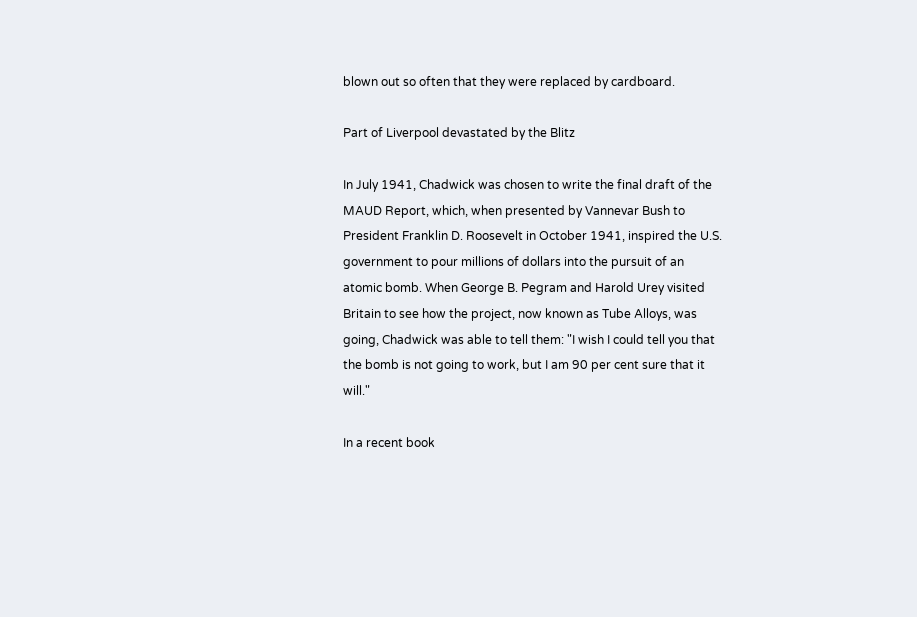blown out so often that they were replaced by cardboard.

Part of Liverpool devastated by the Blitz

In July 1941, Chadwick was chosen to write the final draft of the MAUD Report, which, when presented by Vannevar Bush to President Franklin D. Roosevelt in October 1941, inspired the U.S. government to pour millions of dollars into the pursuit of an atomic bomb. When George B. Pegram and Harold Urey visited Britain to see how the project, now known as Tube Alloys, was going, Chadwick was able to tell them: "I wish I could tell you that the bomb is not going to work, but I am 90 per cent sure that it will."

In a recent book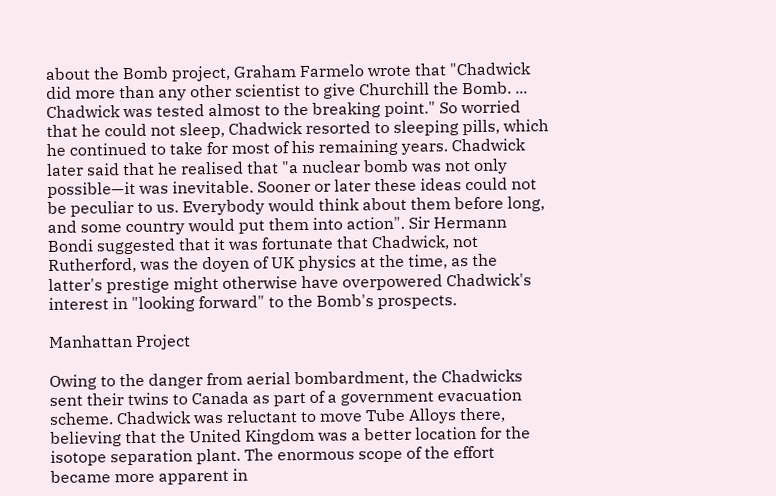about the Bomb project, Graham Farmelo wrote that "Chadwick did more than any other scientist to give Churchill the Bomb. ... Chadwick was tested almost to the breaking point." So worried that he could not sleep, Chadwick resorted to sleeping pills, which he continued to take for most of his remaining years. Chadwick later said that he realised that "a nuclear bomb was not only possible—it was inevitable. Sooner or later these ideas could not be peculiar to us. Everybody would think about them before long, and some country would put them into action". Sir Hermann Bondi suggested that it was fortunate that Chadwick, not Rutherford, was the doyen of UK physics at the time, as the latter's prestige might otherwise have overpowered Chadwick's interest in "looking forward" to the Bomb's prospects.

Manhattan Project

Owing to the danger from aerial bombardment, the Chadwicks sent their twins to Canada as part of a government evacuation scheme. Chadwick was reluctant to move Tube Alloys there, believing that the United Kingdom was a better location for the isotope separation plant. The enormous scope of the effort became more apparent in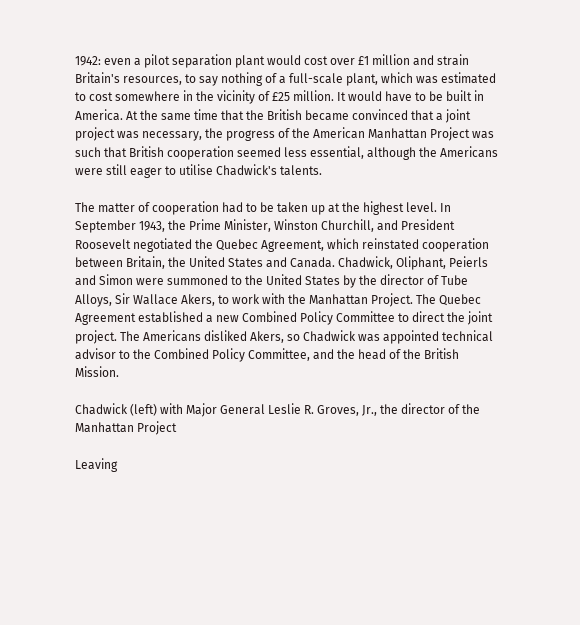1942: even a pilot separation plant would cost over £1 million and strain Britain's resources, to say nothing of a full-scale plant, which was estimated to cost somewhere in the vicinity of £25 million. It would have to be built in America. At the same time that the British became convinced that a joint project was necessary, the progress of the American Manhattan Project was such that British cooperation seemed less essential, although the Americans were still eager to utilise Chadwick's talents.

The matter of cooperation had to be taken up at the highest level. In September 1943, the Prime Minister, Winston Churchill, and President Roosevelt negotiated the Quebec Agreement, which reinstated cooperation between Britain, the United States and Canada. Chadwick, Oliphant, Peierls and Simon were summoned to the United States by the director of Tube Alloys, Sir Wallace Akers, to work with the Manhattan Project. The Quebec Agreement established a new Combined Policy Committee to direct the joint project. The Americans disliked Akers, so Chadwick was appointed technical advisor to the Combined Policy Committee, and the head of the British Mission.

Chadwick (left) with Major General Leslie R. Groves, Jr., the director of the Manhattan Project

Leaving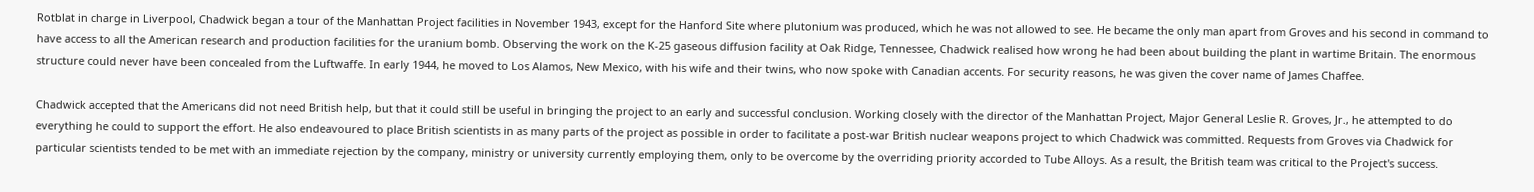Rotblat in charge in Liverpool, Chadwick began a tour of the Manhattan Project facilities in November 1943, except for the Hanford Site where plutonium was produced, which he was not allowed to see. He became the only man apart from Groves and his second in command to have access to all the American research and production facilities for the uranium bomb. Observing the work on the K-25 gaseous diffusion facility at Oak Ridge, Tennessee, Chadwick realised how wrong he had been about building the plant in wartime Britain. The enormous structure could never have been concealed from the Luftwaffe. In early 1944, he moved to Los Alamos, New Mexico, with his wife and their twins, who now spoke with Canadian accents. For security reasons, he was given the cover name of James Chaffee.

Chadwick accepted that the Americans did not need British help, but that it could still be useful in bringing the project to an early and successful conclusion. Working closely with the director of the Manhattan Project, Major General Leslie R. Groves, Jr., he attempted to do everything he could to support the effort. He also endeavoured to place British scientists in as many parts of the project as possible in order to facilitate a post-war British nuclear weapons project to which Chadwick was committed. Requests from Groves via Chadwick for particular scientists tended to be met with an immediate rejection by the company, ministry or university currently employing them, only to be overcome by the overriding priority accorded to Tube Alloys. As a result, the British team was critical to the Project's success.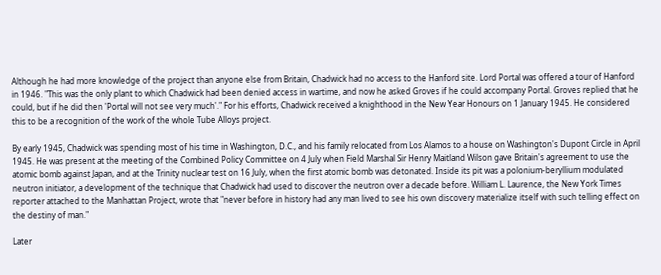Although he had more knowledge of the project than anyone else from Britain, Chadwick had no access to the Hanford site. Lord Portal was offered a tour of Hanford in 1946. "This was the only plant to which Chadwick had been denied access in wartime, and now he asked Groves if he could accompany Portal. Groves replied that he could, but if he did then 'Portal will not see very much'." For his efforts, Chadwick received a knighthood in the New Year Honours on 1 January 1945. He considered this to be a recognition of the work of the whole Tube Alloys project.

By early 1945, Chadwick was spending most of his time in Washington, D.C., and his family relocated from Los Alamos to a house on Washington's Dupont Circle in April 1945. He was present at the meeting of the Combined Policy Committee on 4 July when Field Marshal Sir Henry Maitland Wilson gave Britain's agreement to use the atomic bomb against Japan, and at the Trinity nuclear test on 16 July, when the first atomic bomb was detonated. Inside its pit was a polonium-beryllium modulated neutron initiator, a development of the technique that Chadwick had used to discover the neutron over a decade before. William L. Laurence, the New York Times reporter attached to the Manhattan Project, wrote that "never before in history had any man lived to see his own discovery materialize itself with such telling effect on the destiny of man."

Later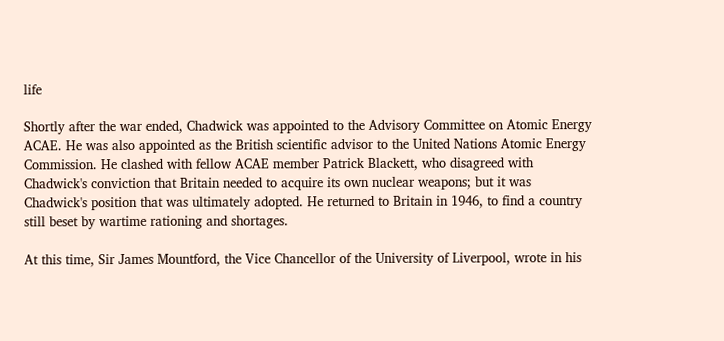life

Shortly after the war ended, Chadwick was appointed to the Advisory Committee on Atomic Energy ACAE. He was also appointed as the British scientific advisor to the United Nations Atomic Energy Commission. He clashed with fellow ACAE member Patrick Blackett, who disagreed with Chadwick's conviction that Britain needed to acquire its own nuclear weapons; but it was Chadwick's position that was ultimately adopted. He returned to Britain in 1946, to find a country still beset by wartime rationing and shortages.

At this time, Sir James Mountford, the Vice Chancellor of the University of Liverpool, wrote in his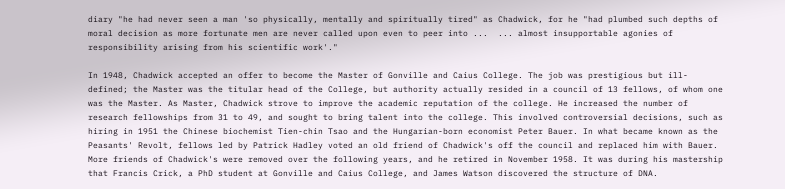diary "he had never seen a man 'so physically, mentally and spiritually tired" as Chadwick, for he "had plumbed such depths of moral decision as more fortunate men are never called upon even to peer into ...  ... almost insupportable agonies of responsibility arising from his scientific work'."

In 1948, Chadwick accepted an offer to become the Master of Gonville and Caius College. The job was prestigious but ill-defined; the Master was the titular head of the College, but authority actually resided in a council of 13 fellows, of whom one was the Master. As Master, Chadwick strove to improve the academic reputation of the college. He increased the number of research fellowships from 31 to 49, and sought to bring talent into the college. This involved controversial decisions, such as hiring in 1951 the Chinese biochemist Tien-chin Tsao and the Hungarian-born economist Peter Bauer. In what became known as the Peasants' Revolt, fellows led by Patrick Hadley voted an old friend of Chadwick's off the council and replaced him with Bauer. More friends of Chadwick's were removed over the following years, and he retired in November 1958. It was during his mastership that Francis Crick, a PhD student at Gonville and Caius College, and James Watson discovered the structure of DNA.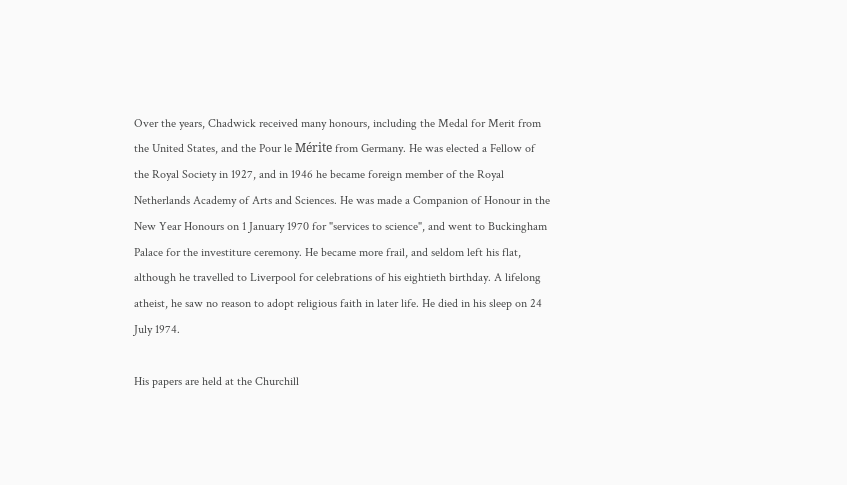Over the years, Chadwick received many honours, including the Medal for Merit from the United States, and the Pour le Mérite from Germany. He was elected a Fellow of the Royal Society in 1927, and in 1946 he became foreign member of the Royal Netherlands Academy of Arts and Sciences. He was made a Companion of Honour in the New Year Honours on 1 January 1970 for "services to science", and went to Buckingham Palace for the investiture ceremony. He became more frail, and seldom left his flat, although he travelled to Liverpool for celebrations of his eightieth birthday. A lifelong atheist, he saw no reason to adopt religious faith in later life. He died in his sleep on 24 July 1974.

His papers are held at the Churchill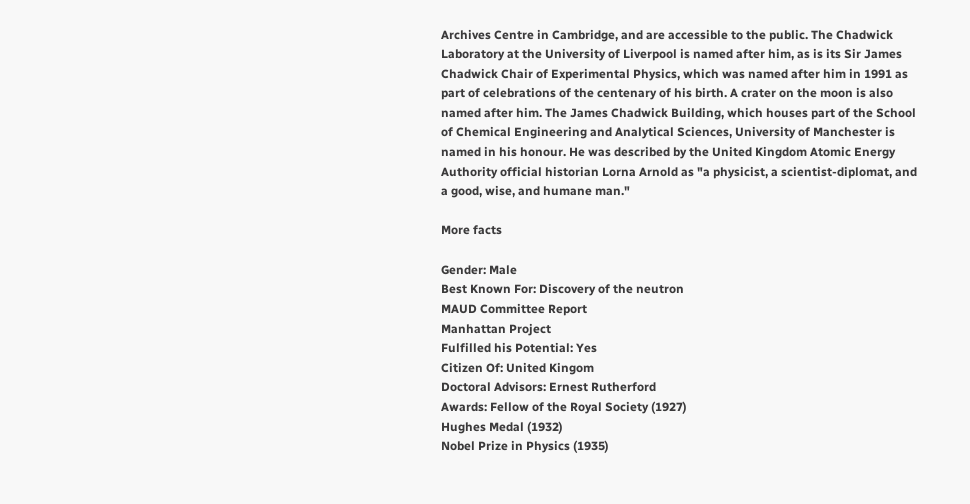Archives Centre in Cambridge, and are accessible to the public. The Chadwick Laboratory at the University of Liverpool is named after him, as is its Sir James Chadwick Chair of Experimental Physics, which was named after him in 1991 as part of celebrations of the centenary of his birth. A crater on the moon is also named after him. The James Chadwick Building, which houses part of the School of Chemical Engineering and Analytical Sciences, University of Manchester is named in his honour. He was described by the United Kingdom Atomic Energy Authority official historian Lorna Arnold as "a physicist, a scientist-diplomat, and a good, wise, and humane man."

More facts

Gender: Male
Best Known For: Discovery of the neutron
MAUD Committee Report
Manhattan Project
Fulfilled his Potential: Yes
Citizen Of: United Kingom
Doctoral Advisors: Ernest Rutherford
Awards: Fellow of the Royal Society (1927)
Hughes Medal (1932)
Nobel Prize in Physics (1935)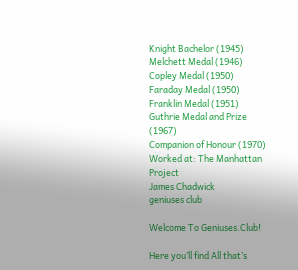Knight Bachelor (1945)
Melchett Medal (1946)
Copley Medal (1950)
Faraday Medal (1950)
Franklin Medal (1951)
Guthrie Medal and Prize (1967)
Companion of Honour (1970)
Worked at: The Manhattan Project
James Chadwick
geniuses club

Welcome To Geniuses.Club!

Here you’ll find All that’s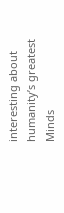interesting about humanity’s greatest Minds